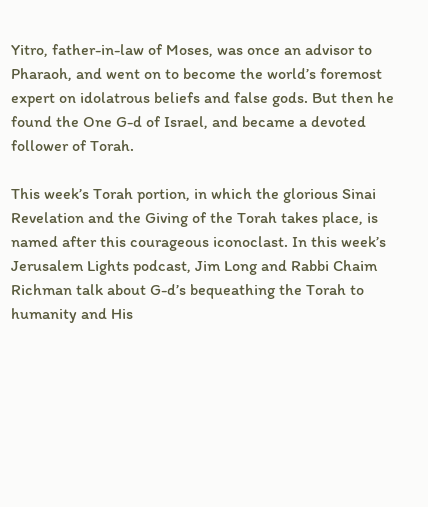Yitro, father-in-law of Moses, was once an advisor to Pharaoh, and went on to become the world’s foremost expert on idolatrous beliefs and false gods. But then he found the One G-d of Israel, and became a devoted follower of Torah.

This week’s Torah portion, in which the glorious Sinai Revelation and the Giving of the Torah takes place, is named after this courageous iconoclast. In this week’s Jerusalem Lights podcast, Jim Long and Rabbi Chaim Richman talk about G-d’s bequeathing the Torah to humanity and His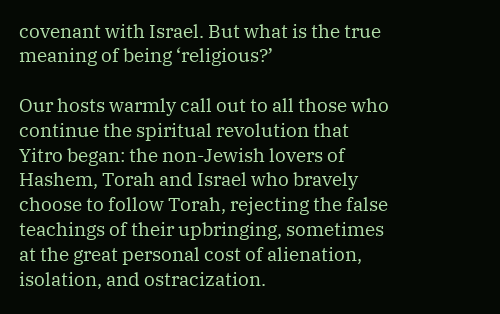covenant with Israel. But what is the true meaning of being ‘religious?’

Our hosts warmly call out to all those who continue the spiritual revolution that Yitro began: the non-Jewish lovers of Hashem, Torah and Israel who bravely choose to follow Torah, rejecting the false teachings of their upbringing, sometimes at the great personal cost of alienation, isolation, and ostracization.